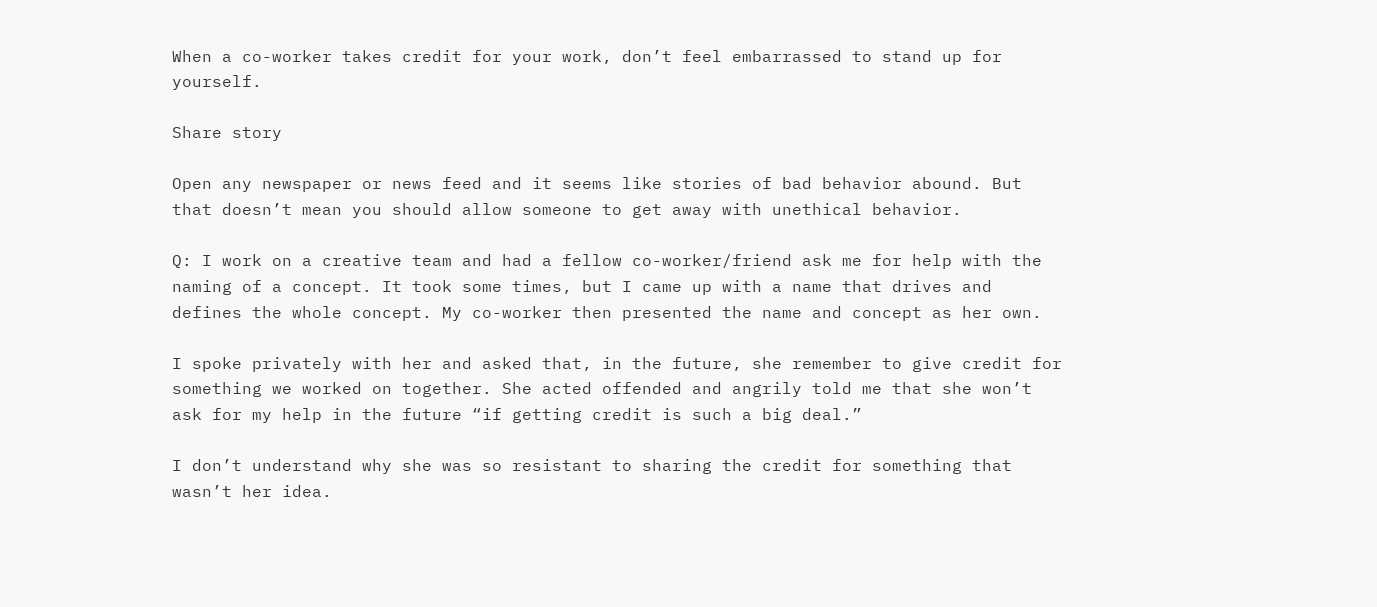When a co-worker takes credit for your work, don’t feel embarrassed to stand up for yourself.

Share story

Open any newspaper or news feed and it seems like stories of bad behavior abound. But that doesn’t mean you should allow someone to get away with unethical behavior.

Q: I work on a creative team and had a fellow co-worker/friend ask me for help with the naming of a concept. It took some times, but I came up with a name that drives and defines the whole concept. My co-worker then presented the name and concept as her own.

I spoke privately with her and asked that, in the future, she remember to give credit for something we worked on together. She acted offended and angrily told me that she won’t ask for my help in the future “if getting credit is such a big deal.”

I don’t understand why she was so resistant to sharing the credit for something that wasn’t her idea.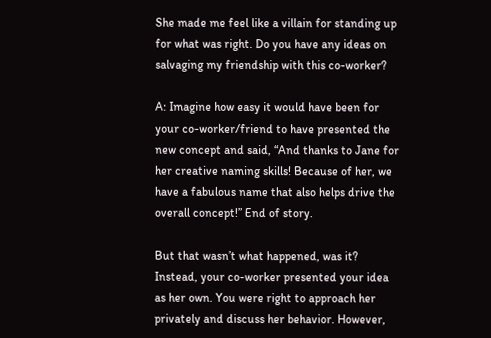She made me feel like a villain for standing up for what was right. Do you have any ideas on salvaging my friendship with this co-worker?

A: Imagine how easy it would have been for your co-worker/friend to have presented the new concept and said, “And thanks to Jane for her creative naming skills! Because of her, we have a fabulous name that also helps drive the overall concept!” End of story.

But that wasn’t what happened, was it? Instead, your co-worker presented your idea as her own. You were right to approach her privately and discuss her behavior. However,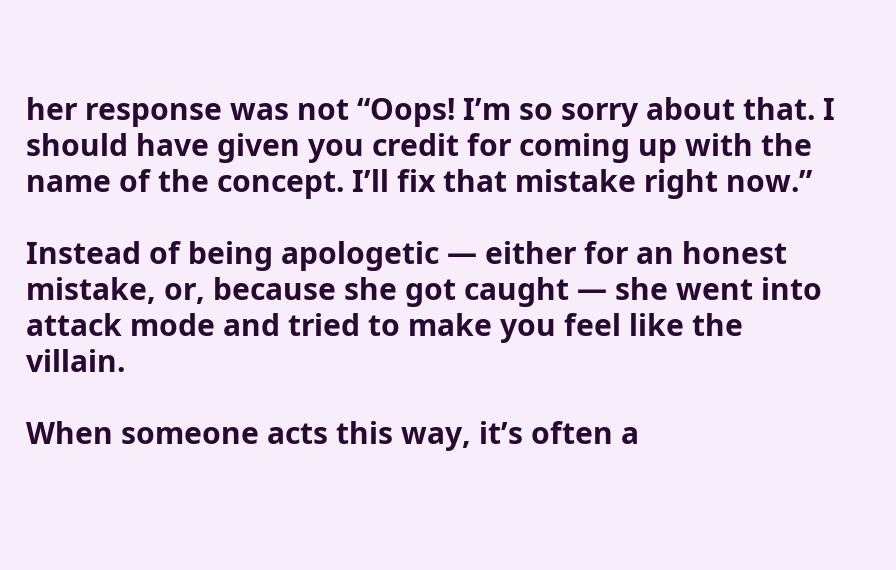her response was not “Oops! I’m so sorry about that. I should have given you credit for coming up with the name of the concept. I’ll fix that mistake right now.”

Instead of being apologetic — either for an honest mistake, or, because she got caught — she went into attack mode and tried to make you feel like the villain.

When someone acts this way, it’s often a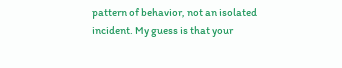pattern of behavior, not an isolated incident. My guess is that your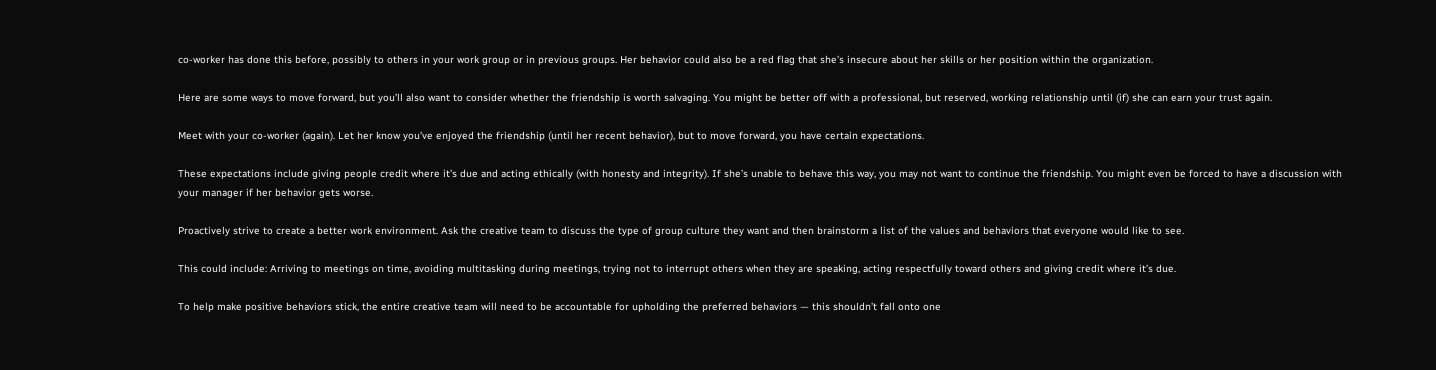co-worker has done this before, possibly to others in your work group or in previous groups. Her behavior could also be a red flag that she’s insecure about her skills or her position within the organization.

Here are some ways to move forward, but you’ll also want to consider whether the friendship is worth salvaging. You might be better off with a professional, but reserved, working relationship until (if) she can earn your trust again.

Meet with your co-worker (again). Let her know you’ve enjoyed the friendship (until her recent behavior), but to move forward, you have certain expectations.

These expectations include giving people credit where it’s due and acting ethically (with honesty and integrity). If she’s unable to behave this way, you may not want to continue the friendship. You might even be forced to have a discussion with your manager if her behavior gets worse.

Proactively strive to create a better work environment. Ask the creative team to discuss the type of group culture they want and then brainstorm a list of the values and behaviors that everyone would like to see.

This could include: Arriving to meetings on time, avoiding multitasking during meetings, trying not to interrupt others when they are speaking, acting respectfully toward others and giving credit where it’s due.

To help make positive behaviors stick, the entire creative team will need to be accountable for upholding the preferred behaviors — this shouldn’t fall onto one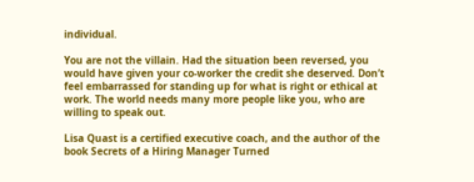individual.

You are not the villain. Had the situation been reversed, you would have given your co-worker the credit she deserved. Don’t feel embarrassed for standing up for what is right or ethical at work. The world needs many more people like you, who are willing to speak out.

Lisa Quast is a certified executive coach, and the author of the book Secrets of a Hiring Manager Turned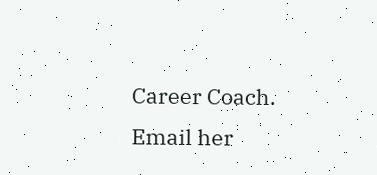Career Coach. Email her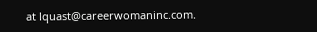at lquast@careerwomaninc.com.